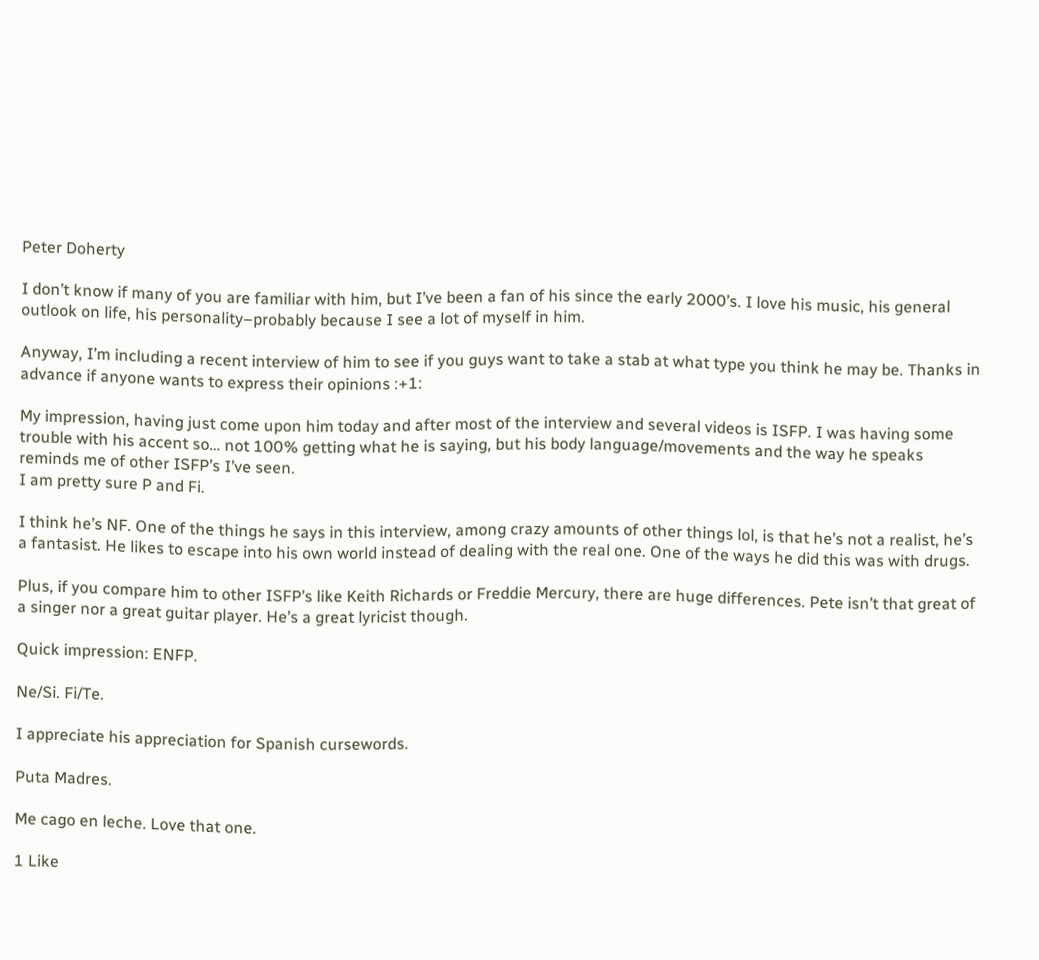Peter Doherty

I don’t know if many of you are familiar with him, but I’ve been a fan of his since the early 2000’s. I love his music, his general outlook on life, his personality–probably because I see a lot of myself in him.

Anyway, I’m including a recent interview of him to see if you guys want to take a stab at what type you think he may be. Thanks in advance if anyone wants to express their opinions :+1:

My impression, having just come upon him today and after most of the interview and several videos is ISFP. I was having some trouble with his accent so… not 100% getting what he is saying, but his body language/movements and the way he speaks reminds me of other ISFP’s I’ve seen.
I am pretty sure P and Fi.

I think he’s NF. One of the things he says in this interview, among crazy amounts of other things lol, is that he’s not a realist, he’s a fantasist. He likes to escape into his own world instead of dealing with the real one. One of the ways he did this was with drugs.

Plus, if you compare him to other ISFP’s like Keith Richards or Freddie Mercury, there are huge differences. Pete isn’t that great of a singer nor a great guitar player. He’s a great lyricist though.

Quick impression: ENFP.

Ne/Si. Fi/Te.

I appreciate his appreciation for Spanish cursewords.

Puta Madres.

Me cago en leche. Love that one.

1 Like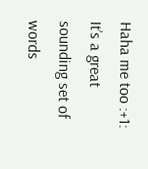Haha me too :+1: It’s a great sounding set of words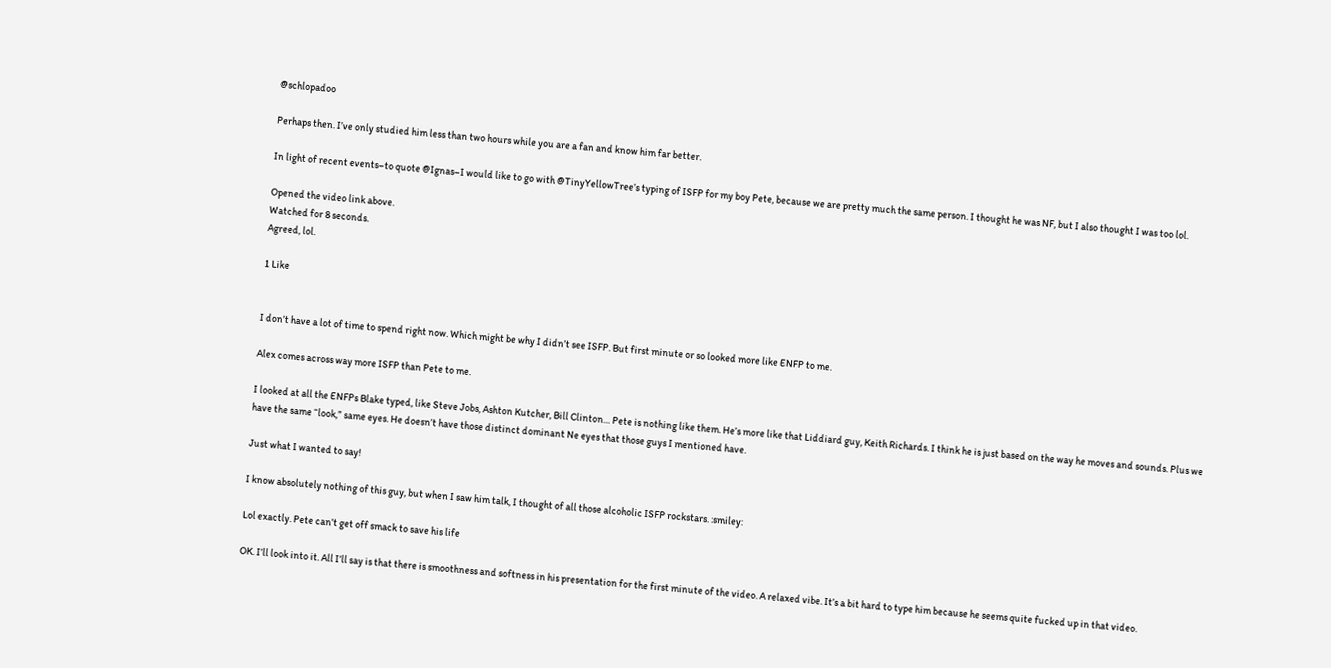@schlopadoo

Perhaps then. I’ve only studied him less than two hours while you are a fan and know him far better.

In light of recent events–to quote @Ignas–I would like to go with @TinyYellowTree’s typing of ISFP for my boy Pete, because we are pretty much the same person. I thought he was NF, but I also thought I was too lol.

Opened the video link above.
Watched for 8 seconds.
Agreed, lol.

1 Like


I don’t have a lot of time to spend right now. Which might be why I didn’t see ISFP. But first minute or so looked more like ENFP to me.

Alex comes across way more ISFP than Pete to me.

I looked at all the ENFPs Blake typed, like Steve Jobs, Ashton Kutcher, Bill Clinton… Pete is nothing like them. He’s more like that Liddiard guy, Keith Richards. I think he is just based on the way he moves and sounds. Plus we have the same “look,” same eyes. He doesn’t have those distinct dominant Ne eyes that those guys I mentioned have.

Just what I wanted to say!

I know absolutely nothing of this guy, but when I saw him talk, I thought of all those alcoholic ISFP rockstars. :smiley:

Lol exactly. Pete can’t get off smack to save his life

OK. I’ll look into it. All I’ll say is that there is smoothness and softness in his presentation for the first minute of the video. A relaxed vibe. It’s a bit hard to type him because he seems quite fucked up in that video.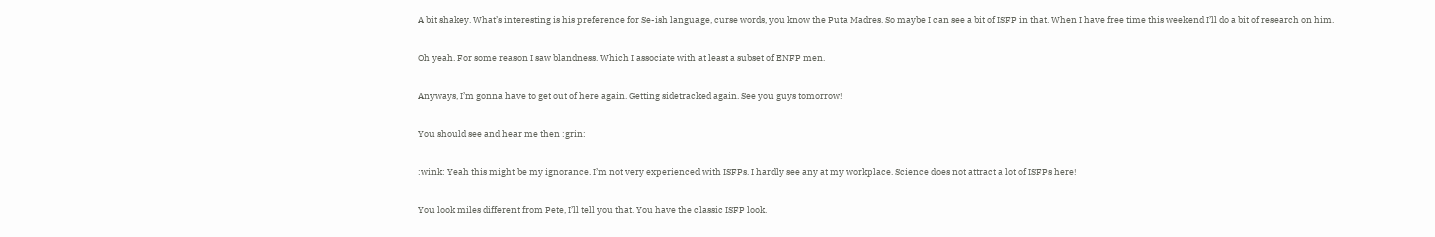A bit shakey. What’s interesting is his preference for Se-ish language, curse words, you know the Puta Madres. So maybe I can see a bit of ISFP in that. When I have free time this weekend I’ll do a bit of research on him.

Oh yeah. For some reason I saw blandness. Which I associate with at least a subset of ENFP men.

Anyways, I’m gonna have to get out of here again. Getting sidetracked again. See you guys tomorrow!

You should see and hear me then :grin:

:wink: Yeah this might be my ignorance. I’m not very experienced with ISFPs. I hardly see any at my workplace. Science does not attract a lot of ISFPs here!

You look miles different from Pete, I’ll tell you that. You have the classic ISFP look.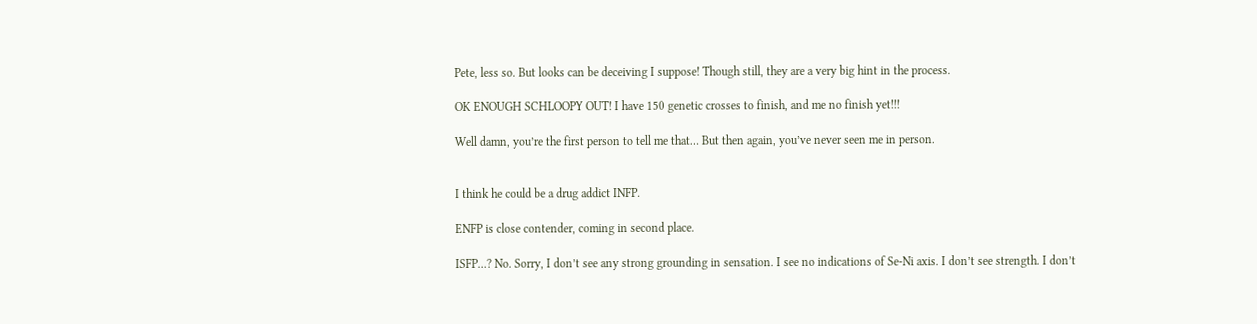Pete, less so. But looks can be deceiving I suppose! Though still, they are a very big hint in the process.

OK ENOUGH SCHLOOPY OUT! I have 150 genetic crosses to finish, and me no finish yet!!!

Well damn, you’re the first person to tell me that… But then again, you’ve never seen me in person.


I think he could be a drug addict INFP.

ENFP is close contender, coming in second place.

ISFP…? No. Sorry, I don’t see any strong grounding in sensation. I see no indications of Se-Ni axis. I don’t see strength. I don’t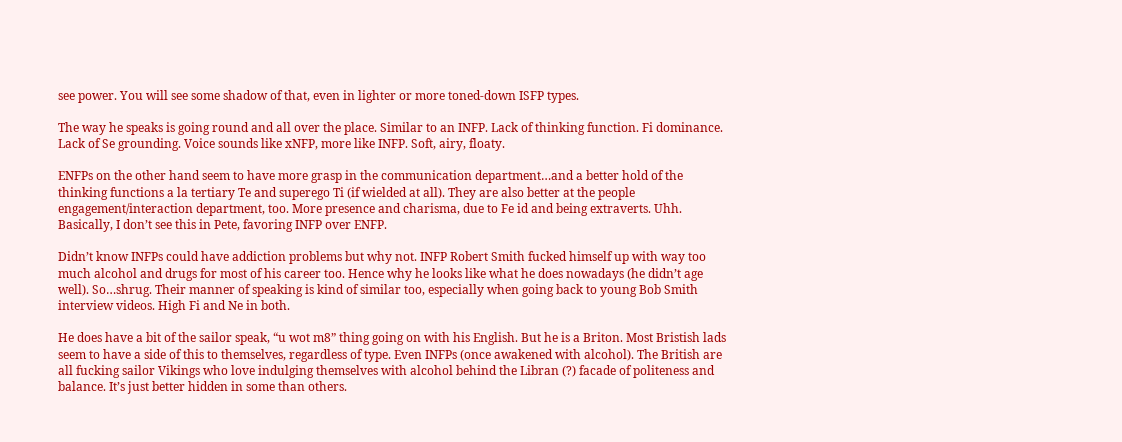see power. You will see some shadow of that, even in lighter or more toned-down ISFP types.

The way he speaks is going round and all over the place. Similar to an INFP. Lack of thinking function. Fi dominance. Lack of Se grounding. Voice sounds like xNFP, more like INFP. Soft, airy, floaty.

ENFPs on the other hand seem to have more grasp in the communication department…and a better hold of the thinking functions a la tertiary Te and superego Ti (if wielded at all). They are also better at the people engagement/interaction department, too. More presence and charisma, due to Fe id and being extraverts. Uhh. Basically, I don’t see this in Pete, favoring INFP over ENFP.

Didn’t know INFPs could have addiction problems but why not. INFP Robert Smith fucked himself up with way too much alcohol and drugs for most of his career too. Hence why he looks like what he does nowadays (he didn’t age well). So…shrug. Their manner of speaking is kind of similar too, especially when going back to young Bob Smith interview videos. High Fi and Ne in both.

He does have a bit of the sailor speak, “u wot m8” thing going on with his English. But he is a Briton. Most Bristish lads seem to have a side of this to themselves, regardless of type. Even INFPs (once awakened with alcohol). The British are all fucking sailor Vikings who love indulging themselves with alcohol behind the Libran (?) facade of politeness and balance. It’s just better hidden in some than others.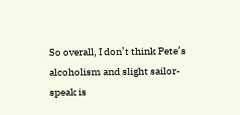So overall, I don’t think Pete’s alcoholism and slight sailor-speak is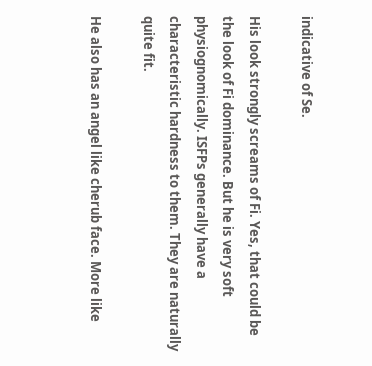indicative of Se.

His look strongly screams of Fi. Yes, that could be the look of Fi dominance. But he is very soft physiognomically. ISFPs generally have a characteristic hardness to them. They are naturally quite fit.

He also has an angel like cherub face. More like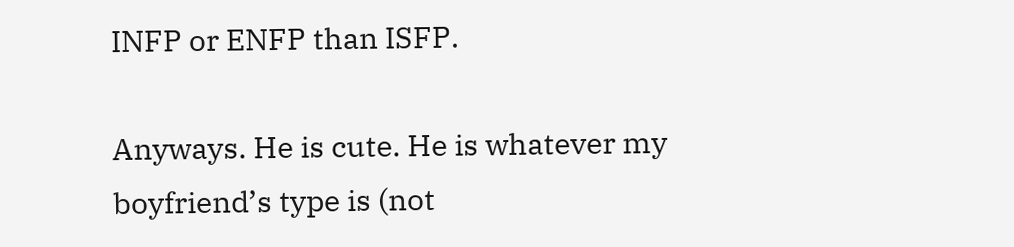INFP or ENFP than ISFP.

Anyways. He is cute. He is whatever my boyfriend’s type is (not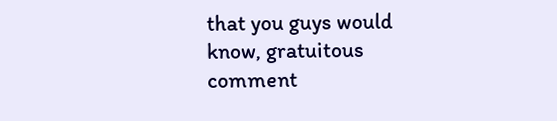that you guys would know, gratuitous comment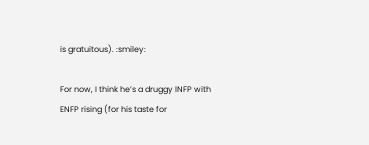is gratuitous). :smiley:

For now, I think he’s a druggy INFP with ENFP rising (for his taste for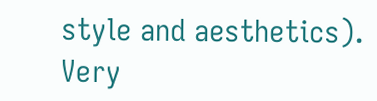style and aesthetics). Very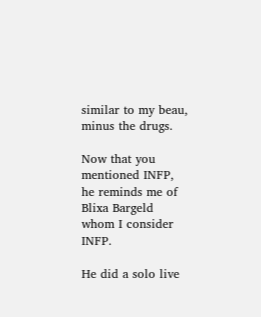similar to my beau, minus the drugs.

Now that you mentioned INFP, he reminds me of Blixa Bargeld whom I consider INFP.

He did a solo live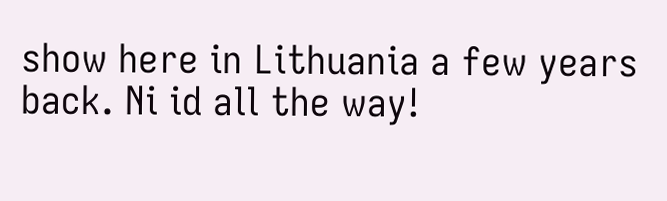show here in Lithuania a few years back. Ni id all the way!